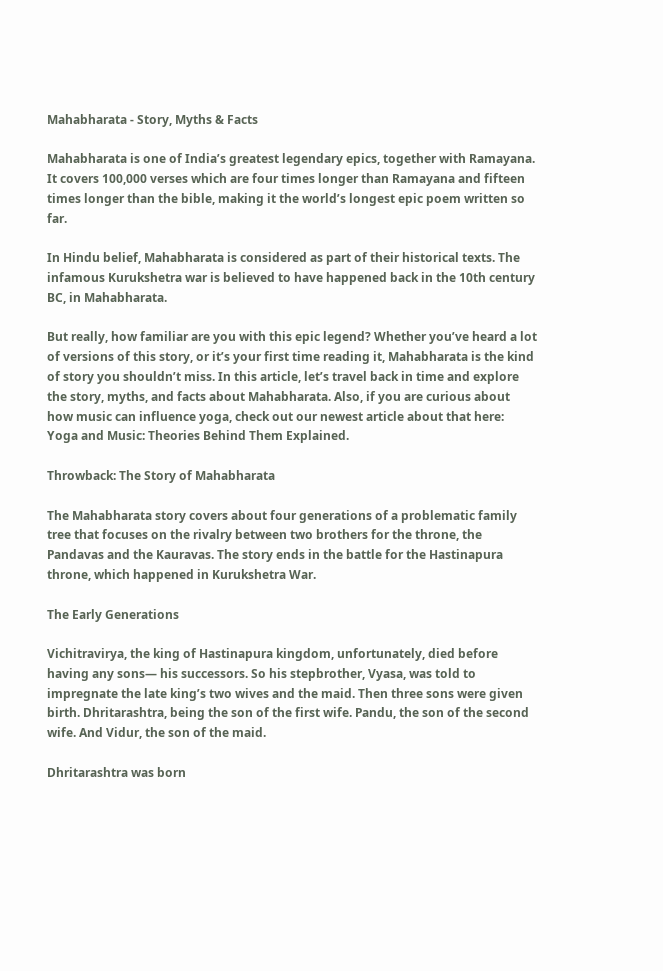Mahabharata - Story, Myths & Facts

Mahabharata is one of India’s greatest legendary epics, together with Ramayana. It covers 100,000 verses which are four times longer than Ramayana and fifteen times longer than the bible, making it the world’s longest epic poem written so far.

In Hindu belief, Mahabharata is considered as part of their historical texts. The infamous Kurukshetra war is believed to have happened back in the 10th century BC, in Mahabharata.

But really, how familiar are you with this epic legend? Whether you’ve heard a lot of versions of this story, or it’s your first time reading it, Mahabharata is the kind of story you shouldn’t miss. In this article, let’s travel back in time and explore the story, myths, and facts about Mahabharata. Also, if you are curious about how music can influence yoga, check out our newest article about that here: Yoga and Music: Theories Behind Them Explained.

Throwback: The Story of Mahabharata

The Mahabharata story covers about four generations of a problematic family tree that focuses on the rivalry between two brothers for the throne, the Pandavas and the Kauravas. The story ends in the battle for the Hastinapura throne, which happened in Kurukshetra War.

The Early Generations

Vichitravirya, the king of Hastinapura kingdom, unfortunately, died before having any sons— his successors. So his stepbrother, Vyasa, was told to impregnate the late king’s two wives and the maid. Then three sons were given birth. Dhritarashtra, being the son of the first wife. Pandu, the son of the second wife. And Vidur, the son of the maid.

Dhritarashtra was born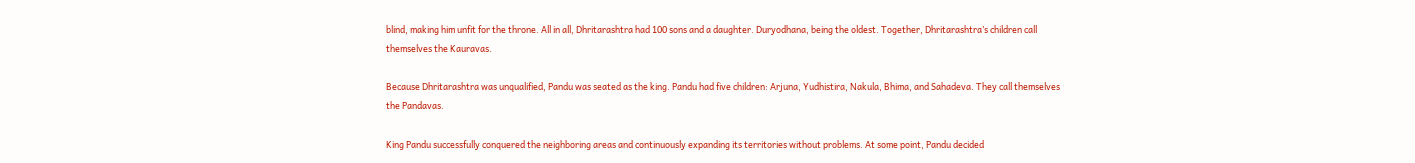blind, making him unfit for the throne. All in all, Dhritarashtra had 100 sons and a daughter. Duryodhana, being the oldest. Together, Dhritarashtra’s children call themselves the Kauravas.

Because Dhritarashtra was unqualified, Pandu was seated as the king. Pandu had five children: Arjuna, Yudhistira, Nakula, Bhima, and Sahadeva. They call themselves the Pandavas.

King Pandu successfully conquered the neighboring areas and continuously expanding its territories without problems. At some point, Pandu decided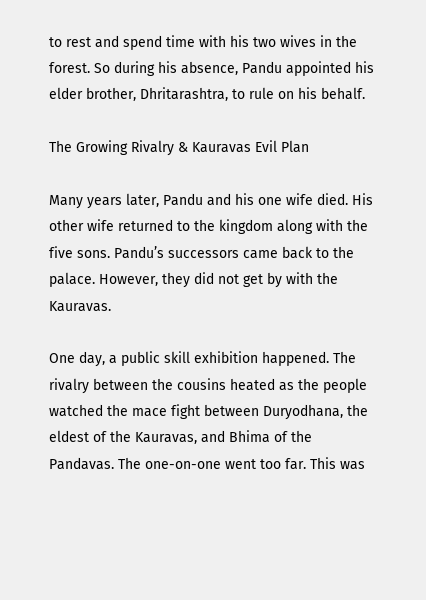to rest and spend time with his two wives in the forest. So during his absence, Pandu appointed his elder brother, Dhritarashtra, to rule on his behalf.

The Growing Rivalry & Kauravas Evil Plan

Many years later, Pandu and his one wife died. His other wife returned to the kingdom along with the five sons. Pandu’s successors came back to the palace. However, they did not get by with the Kauravas.

One day, a public skill exhibition happened. The rivalry between the cousins heated as the people watched the mace fight between Duryodhana, the eldest of the Kauravas, and Bhima of the Pandavas. The one-on-one went too far. This was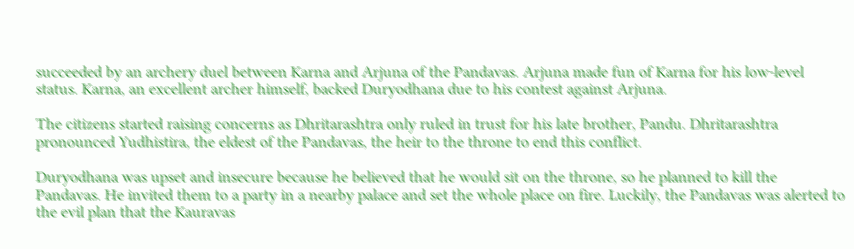succeeded by an archery duel between Karna and Arjuna of the Pandavas. Arjuna made fun of Karna for his low-level status. Karna, an excellent archer himself, backed Duryodhana due to his contest against Arjuna.

The citizens started raising concerns as Dhritarashtra only ruled in trust for his late brother, Pandu. Dhritarashtra pronounced Yudhistira, the eldest of the Pandavas, the heir to the throne to end this conflict.

Duryodhana was upset and insecure because he believed that he would sit on the throne, so he planned to kill the Pandavas. He invited them to a party in a nearby palace and set the whole place on fire. Luckily, the Pandavas was alerted to the evil plan that the Kauravas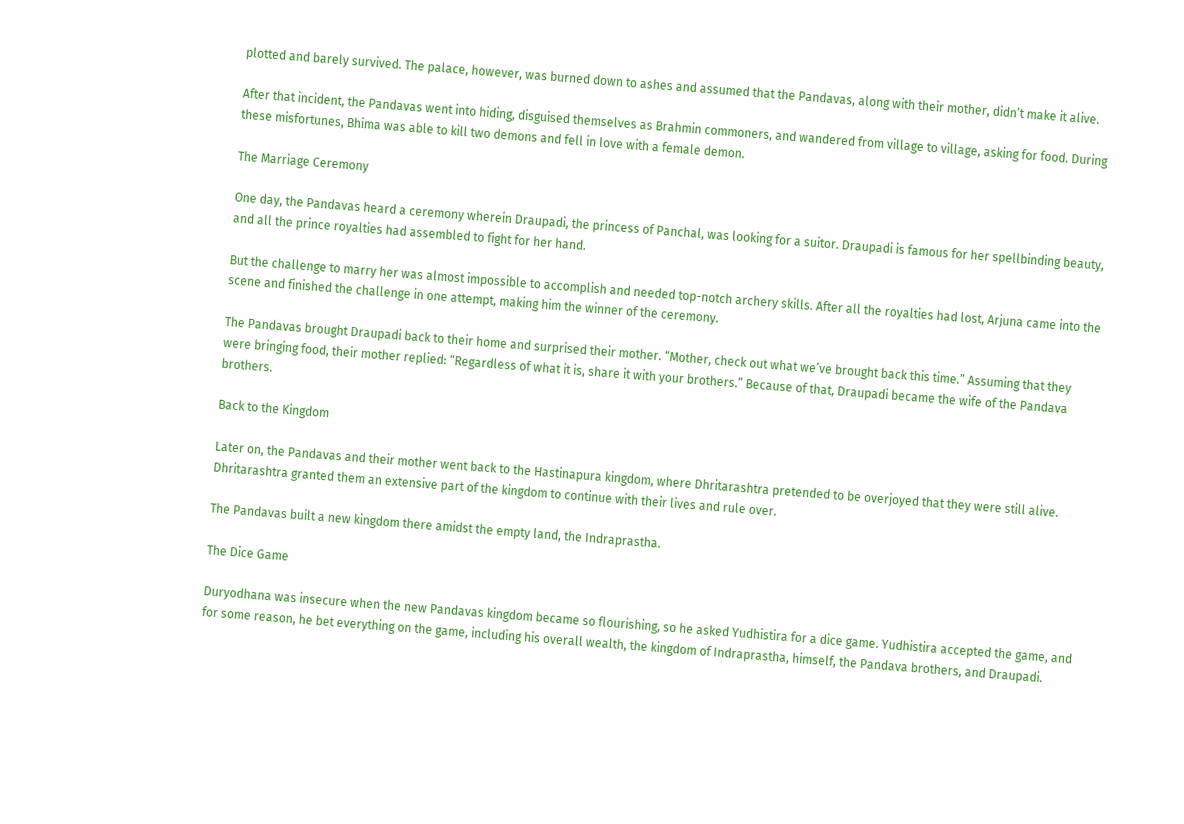plotted and barely survived. The palace, however, was burned down to ashes and assumed that the Pandavas, along with their mother, didn’t make it alive.

After that incident, the Pandavas went into hiding, disguised themselves as Brahmin commoners, and wandered from village to village, asking for food. During these misfortunes, Bhima was able to kill two demons and fell in love with a female demon.

The Marriage Ceremony

One day, the Pandavas heard a ceremony wherein Draupadi, the princess of Panchal, was looking for a suitor. Draupadi is famous for her spellbinding beauty, and all the prince royalties had assembled to fight for her hand.

But the challenge to marry her was almost impossible to accomplish and needed top-notch archery skills. After all the royalties had lost, Arjuna came into the scene and finished the challenge in one attempt, making him the winner of the ceremony.

The Pandavas brought Draupadi back to their home and surprised their mother. “Mother, check out what we’ve brought back this time.” Assuming that they were bringing food, their mother replied: “Regardless of what it is, share it with your brothers.” Because of that, Draupadi became the wife of the Pandava brothers.

Back to the Kingdom

Later on, the Pandavas and their mother went back to the Hastinapura kingdom, where Dhritarashtra pretended to be overjoyed that they were still alive. Dhritarashtra granted them an extensive part of the kingdom to continue with their lives and rule over.

The Pandavas built a new kingdom there amidst the empty land, the Indraprastha.

The Dice Game

Duryodhana was insecure when the new Pandavas kingdom became so flourishing, so he asked Yudhistira for a dice game. Yudhistira accepted the game, and for some reason, he bet everything on the game, including his overall wealth, the kingdom of Indraprastha, himself, the Pandava brothers, and Draupadi.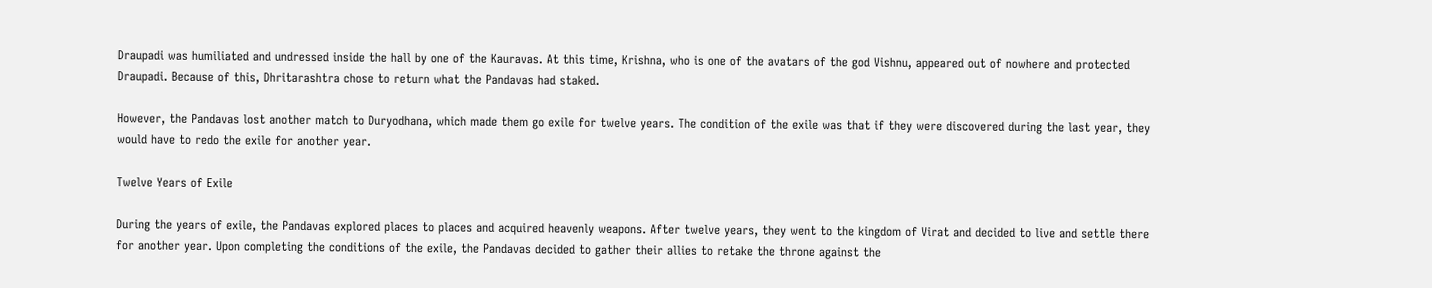Draupadi was humiliated and undressed inside the hall by one of the Kauravas. At this time, Krishna, who is one of the avatars of the god Vishnu, appeared out of nowhere and protected Draupadi. Because of this, Dhritarashtra chose to return what the Pandavas had staked.

However, the Pandavas lost another match to Duryodhana, which made them go exile for twelve years. The condition of the exile was that if they were discovered during the last year, they would have to redo the exile for another year.

Twelve Years of Exile

During the years of exile, the Pandavas explored places to places and acquired heavenly weapons. After twelve years, they went to the kingdom of Virat and decided to live and settle there for another year. Upon completing the conditions of the exile, the Pandavas decided to gather their allies to retake the throne against the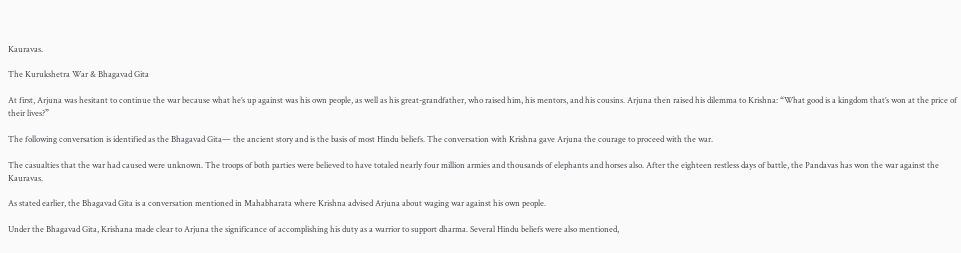Kauravas.

The Kurukshetra War & Bhagavad Gita

At first, Arjuna was hesitant to continue the war because what he’s up against was his own people, as well as his great-grandfather, who raised him, his mentors, and his cousins. Arjuna then raised his dilemma to Krishna: “What good is a kingdom that’s won at the price of their lives?”

The following conversation is identified as the Bhagavad Gita— the ancient story and is the basis of most Hindu beliefs. The conversation with Krishna gave Arjuna the courage to proceed with the war.

The casualties that the war had caused were unknown. The troops of both parties were believed to have totaled nearly four million armies and thousands of elephants and horses also. After the eighteen restless days of battle, the Pandavas has won the war against the Kauravas.

As stated earlier, the Bhagavad Gita is a conversation mentioned in Mahabharata where Krishna advised Arjuna about waging war against his own people.

Under the Bhagavad Gita, Krishana made clear to Arjuna the significance of accomplishing his duty as a warrior to support dharma. Several Hindu beliefs were also mentioned,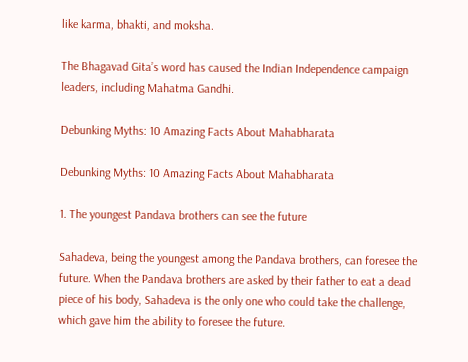like karma, bhakti, and moksha.

The Bhagavad Gita’s word has caused the Indian Independence campaign leaders, including Mahatma Gandhi.

Debunking Myths: 10 Amazing Facts About Mahabharata

Debunking Myths: 10 Amazing Facts About Mahabharata

1. The youngest Pandava brothers can see the future

Sahadeva, being the youngest among the Pandava brothers, can foresee the future. When the Pandava brothers are asked by their father to eat a dead piece of his body, Sahadeva is the only one who could take the challenge, which gave him the ability to foresee the future.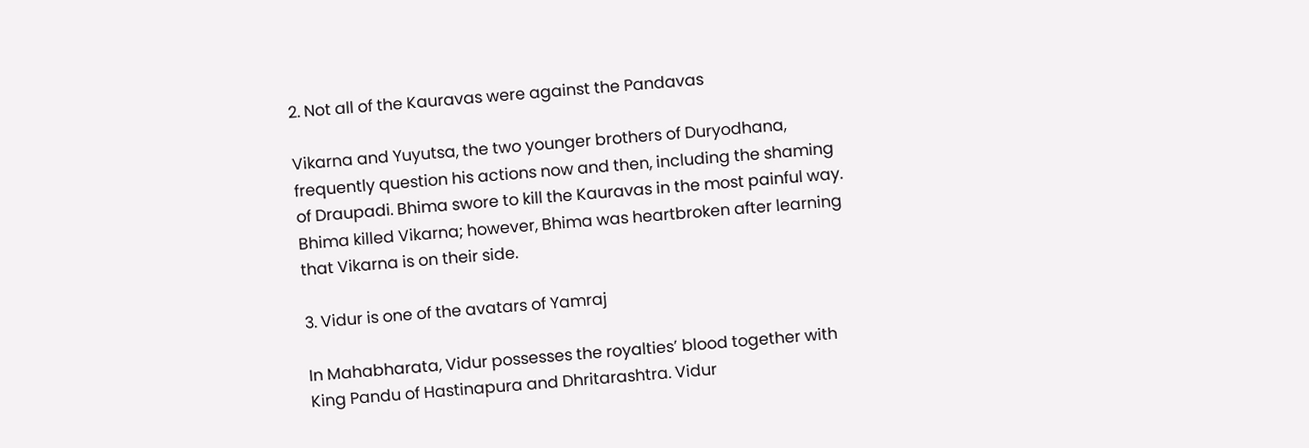2. Not all of the Kauravas were against the Pandavas

Vikarna and Yuyutsa, the two younger brothers of Duryodhana, frequently question his actions now and then, including the shaming of Draupadi. Bhima swore to kill the Kauravas in the most painful way. Bhima killed Vikarna; however, Bhima was heartbroken after learning that Vikarna is on their side.

3. Vidur is one of the avatars of Yamraj

In Mahabharata, Vidur possesses the royalties’ blood together with King Pandu of Hastinapura and Dhritarashtra. Vidur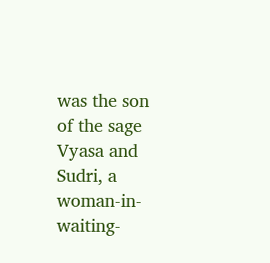was the son of the sage Vyasa and Sudri, a woman-in-waiting-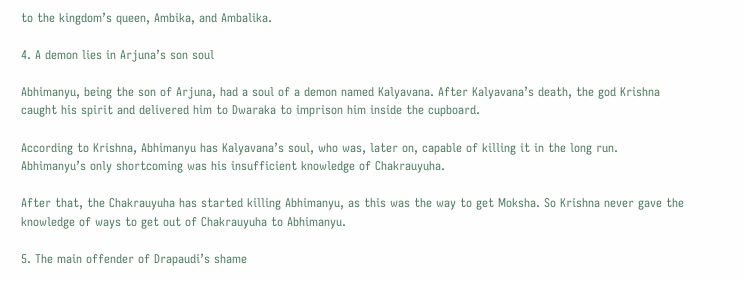to the kingdom’s queen, Ambika, and Ambalika.

4. A demon lies in Arjuna’s son soul

Abhimanyu, being the son of Arjuna, had a soul of a demon named Kalyavana. After Kalyavana’s death, the god Krishna caught his spirit and delivered him to Dwaraka to imprison him inside the cupboard.

According to Krishna, Abhimanyu has Kalyavana’s soul, who was, later on, capable of killing it in the long run. Abhimanyu’s only shortcoming was his insufficient knowledge of Chakrauyuha.

After that, the Chakrauyuha has started killing Abhimanyu, as this was the way to get Moksha. So Krishna never gave the knowledge of ways to get out of Chakrauyuha to Abhimanyu.

5. The main offender of Drapaudi’s shame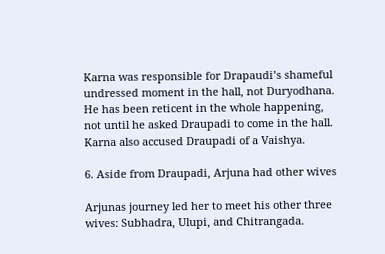Karna was responsible for Drapaudi’s shameful undressed moment in the hall, not Duryodhana. He has been reticent in the whole happening, not until he asked Draupadi to come in the hall. Karna also accused Draupadi of a Vaishya.

6. Aside from Draupadi, Arjuna had other wives

Arjunas journey led her to meet his other three wives: Subhadra, Ulupi, and Chitrangada.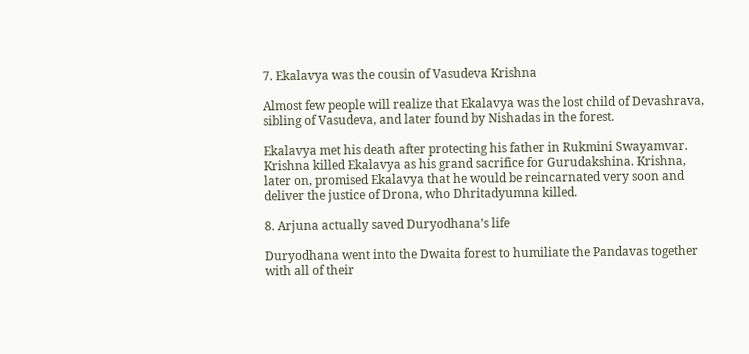7. Ekalavya was the cousin of Vasudeva Krishna

Almost few people will realize that Ekalavya was the lost child of Devashrava, sibling of Vasudeva, and later found by Nishadas in the forest.

Ekalavya met his death after protecting his father in Rukmini Swayamvar. Krishna killed Ekalavya as his grand sacrifice for Gurudakshina. Krishna, later on, promised Ekalavya that he would be reincarnated very soon and deliver the justice of Drona, who Dhritadyumna killed.

8. Arjuna actually saved Duryodhana’s life

Duryodhana went into the Dwaita forest to humiliate the Pandavas together with all of their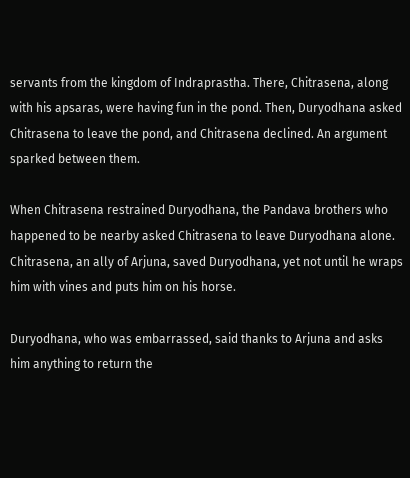servants from the kingdom of Indraprastha. There, Chitrasena, along with his apsaras, were having fun in the pond. Then, Duryodhana asked Chitrasena to leave the pond, and Chitrasena declined. An argument sparked between them.

When Chitrasena restrained Duryodhana, the Pandava brothers who happened to be nearby asked Chitrasena to leave Duryodhana alone. Chitrasena, an ally of Arjuna, saved Duryodhana, yet not until he wraps him with vines and puts him on his horse.

Duryodhana, who was embarrassed, said thanks to Arjuna and asks him anything to return the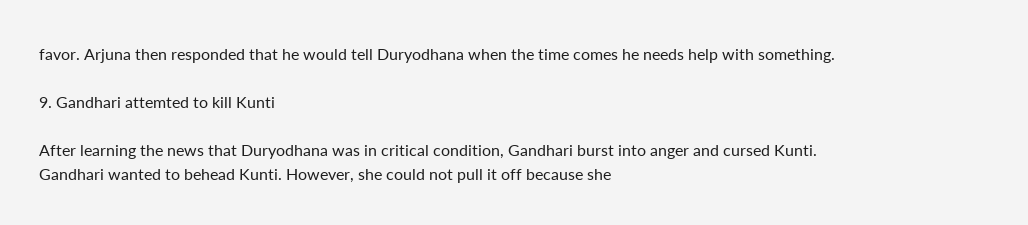favor. Arjuna then responded that he would tell Duryodhana when the time comes he needs help with something.

9. Gandhari attemted to kill Kunti

After learning the news that Duryodhana was in critical condition, Gandhari burst into anger and cursed Kunti. Gandhari wanted to behead Kunti. However, she could not pull it off because she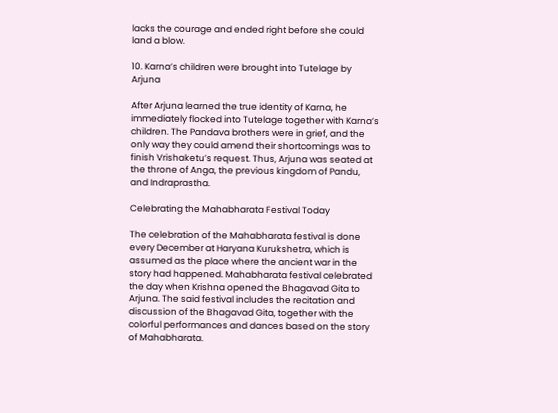lacks the courage and ended right before she could land a blow.

10. Karna’s children were brought into Tutelage by Arjuna

After Arjuna learned the true identity of Karna, he immediately flocked into Tutelage together with Karna’s children. The Pandava brothers were in grief, and the only way they could amend their shortcomings was to finish Vrishaketu’s request. Thus, Arjuna was seated at the throne of Anga, the previous kingdom of Pandu, and Indraprastha.

Celebrating the Mahabharata Festival Today

The celebration of the Mahabharata festival is done every December at Haryana Kurukshetra, which is assumed as the place where the ancient war in the story had happened. Mahabharata festival celebrated the day when Krishna opened the Bhagavad Gita to Arjuna. The said festival includes the recitation and discussion of the Bhagavad Gita, together with the colorful performances and dances based on the story of Mahabharata.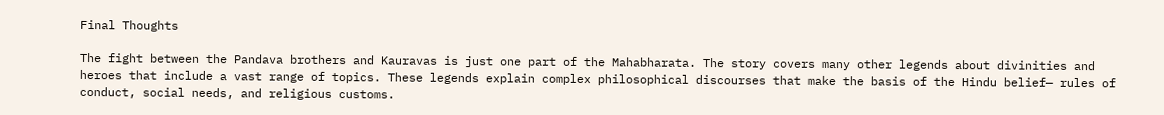Final Thoughts

The fight between the Pandava brothers and Kauravas is just one part of the Mahabharata. The story covers many other legends about divinities and heroes that include a vast range of topics. These legends explain complex philosophical discourses that make the basis of the Hindu belief— rules of conduct, social needs, and religious customs.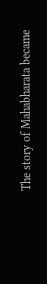The story of Mahabharata became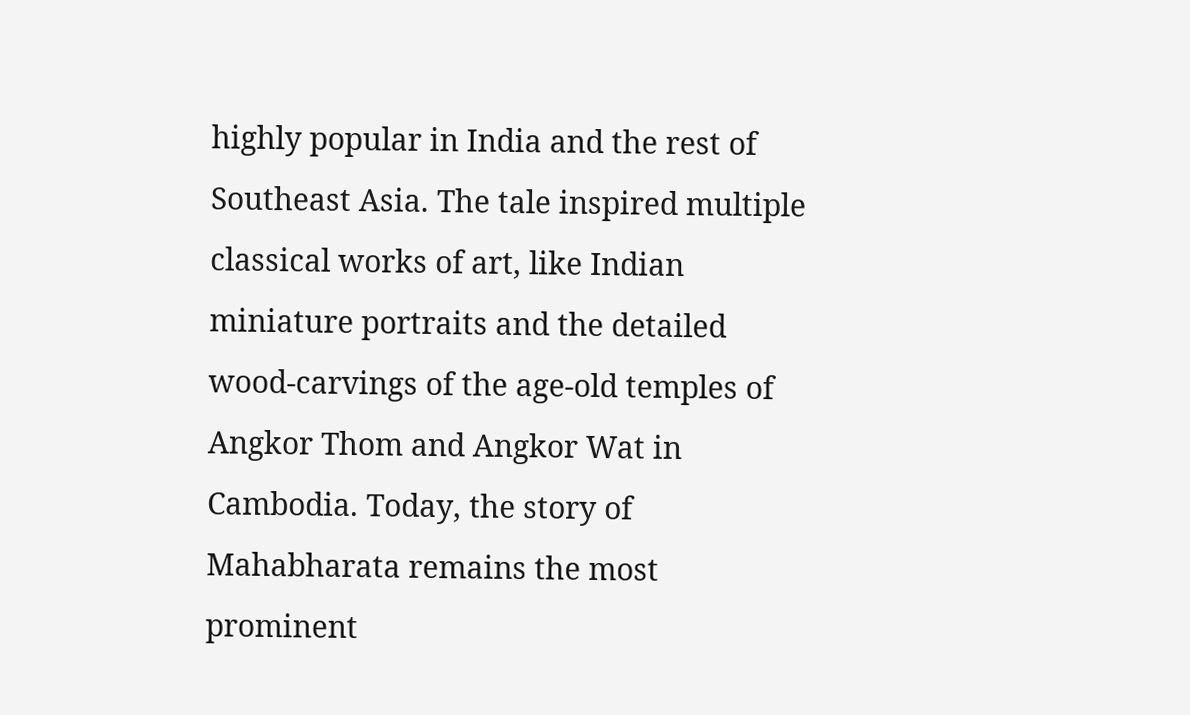highly popular in India and the rest of Southeast Asia. The tale inspired multiple classical works of art, like Indian miniature portraits and the detailed wood-carvings of the age-old temples of Angkor Thom and Angkor Wat in Cambodia. Today, the story of Mahabharata remains the most prominent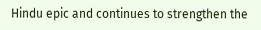Hindu epic and continues to strengthen the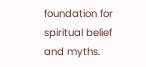foundation for spiritual belief and myths.